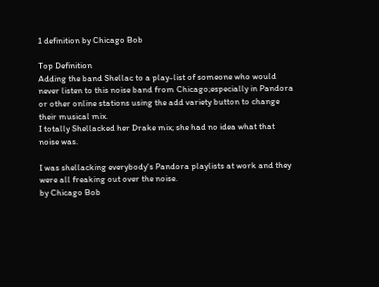1 definition by Chicago Bob

Top Definition
Adding the band Shellac to a play-list of someone who would never listen to this noise band from Chicago;especially in Pandora or other online stations using the add variety button to change their musical mix.
I totally Shellacked her Drake mix; she had no idea what that noise was.

I was shellacking everybody's Pandora playlists at work and they were all freaking out over the noise.
by Chicago Bob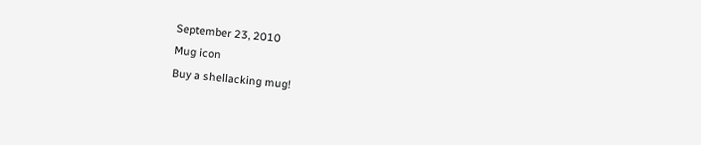September 23, 2010
Mug icon
Buy a shellacking mug!